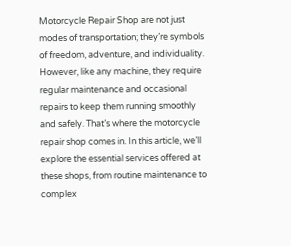Motorcycle Repair Shop are not just modes of transportation; they’re symbols of freedom, adventure, and individuality. However, like any machine, they require regular maintenance and occasional repairs to keep them running smoothly and safely. That’s where the motorcycle repair shop comes in. In this article, we’ll explore the essential services offered at these shops, from routine maintenance to complex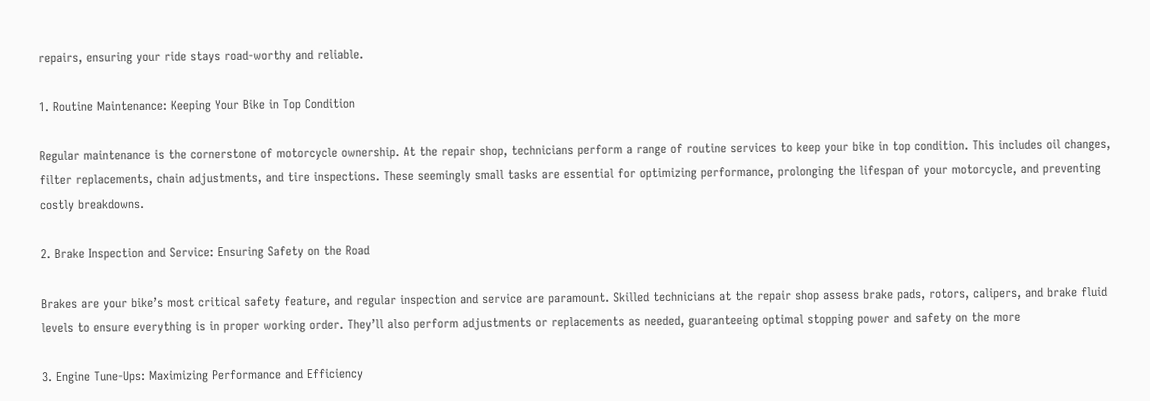repairs, ensuring your ride stays road-worthy and reliable.

1. Routine Maintenance: Keeping Your Bike in Top Condition

Regular maintenance is the cornerstone of motorcycle ownership. At the repair shop, technicians perform a range of routine services to keep your bike in top condition. This includes oil changes, filter replacements, chain adjustments, and tire inspections. These seemingly small tasks are essential for optimizing performance, prolonging the lifespan of your motorcycle, and preventing costly breakdowns.

2. Brake Inspection and Service: Ensuring Safety on the Road

Brakes are your bike’s most critical safety feature, and regular inspection and service are paramount. Skilled technicians at the repair shop assess brake pads, rotors, calipers, and brake fluid levels to ensure everything is in proper working order. They’ll also perform adjustments or replacements as needed, guaranteeing optimal stopping power and safety on the more

3. Engine Tune-Ups: Maximizing Performance and Efficiency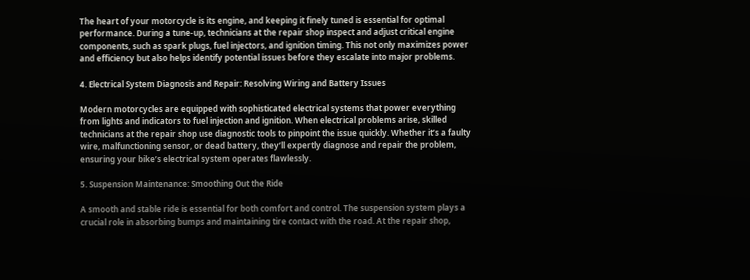The heart of your motorcycle is its engine, and keeping it finely tuned is essential for optimal performance. During a tune-up, technicians at the repair shop inspect and adjust critical engine components, such as spark plugs, fuel injectors, and ignition timing. This not only maximizes power and efficiency but also helps identify potential issues before they escalate into major problems.

4. Electrical System Diagnosis and Repair: Resolving Wiring and Battery Issues

Modern motorcycles are equipped with sophisticated electrical systems that power everything from lights and indicators to fuel injection and ignition. When electrical problems arise, skilled technicians at the repair shop use diagnostic tools to pinpoint the issue quickly. Whether it’s a faulty wire, malfunctioning sensor, or dead battery, they’ll expertly diagnose and repair the problem, ensuring your bike’s electrical system operates flawlessly.

5. Suspension Maintenance: Smoothing Out the Ride

A smooth and stable ride is essential for both comfort and control. The suspension system plays a crucial role in absorbing bumps and maintaining tire contact with the road. At the repair shop,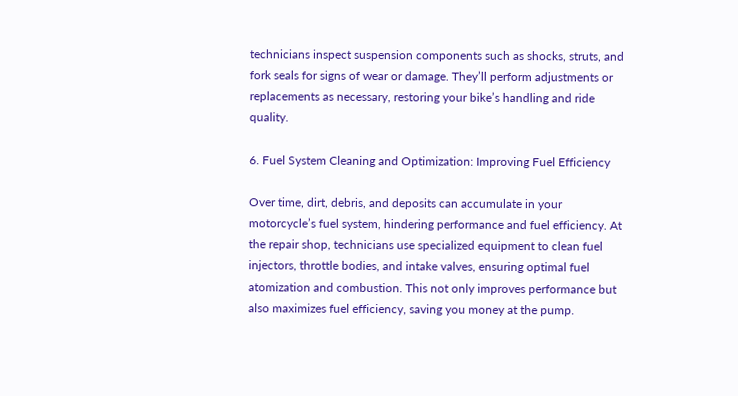technicians inspect suspension components such as shocks, struts, and fork seals for signs of wear or damage. They’ll perform adjustments or replacements as necessary, restoring your bike’s handling and ride quality.

6. Fuel System Cleaning and Optimization: Improving Fuel Efficiency

Over time, dirt, debris, and deposits can accumulate in your motorcycle’s fuel system, hindering performance and fuel efficiency. At the repair shop, technicians use specialized equipment to clean fuel injectors, throttle bodies, and intake valves, ensuring optimal fuel atomization and combustion. This not only improves performance but also maximizes fuel efficiency, saving you money at the pump.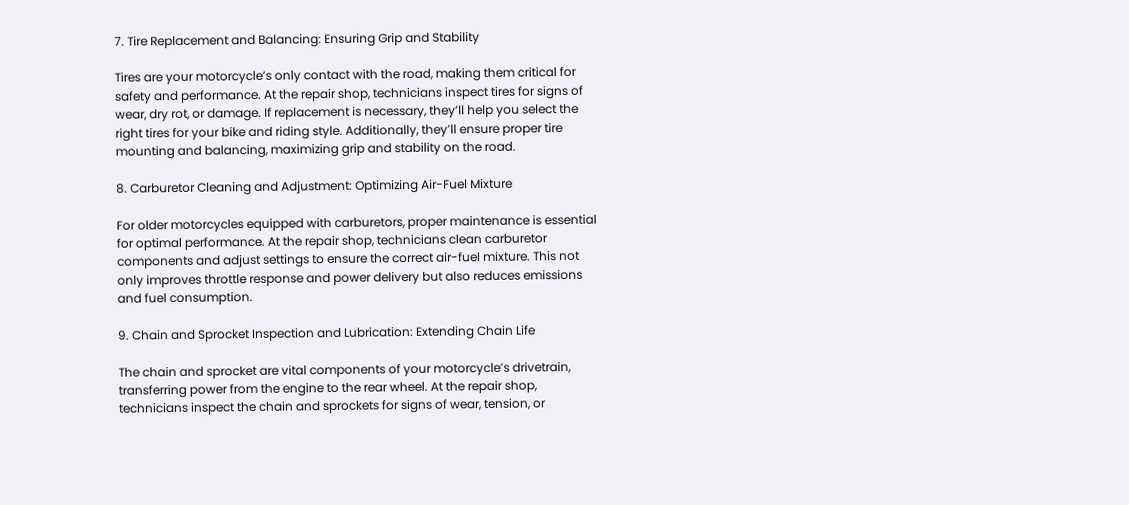7. Tire Replacement and Balancing: Ensuring Grip and Stability

Tires are your motorcycle’s only contact with the road, making them critical for safety and performance. At the repair shop, technicians inspect tires for signs of wear, dry rot, or damage. If replacement is necessary, they’ll help you select the right tires for your bike and riding style. Additionally, they’ll ensure proper tire mounting and balancing, maximizing grip and stability on the road.

8. Carburetor Cleaning and Adjustment: Optimizing Air-Fuel Mixture

For older motorcycles equipped with carburetors, proper maintenance is essential for optimal performance. At the repair shop, technicians clean carburetor components and adjust settings to ensure the correct air-fuel mixture. This not only improves throttle response and power delivery but also reduces emissions and fuel consumption.

9. Chain and Sprocket Inspection and Lubrication: Extending Chain Life

The chain and sprocket are vital components of your motorcycle’s drivetrain, transferring power from the engine to the rear wheel. At the repair shop, technicians inspect the chain and sprockets for signs of wear, tension, or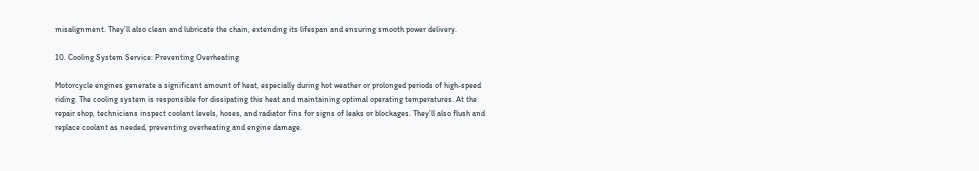misalignment. They’ll also clean and lubricate the chain, extending its lifespan and ensuring smooth power delivery.

10. Cooling System Service: Preventing Overheating

Motorcycle engines generate a significant amount of heat, especially during hot weather or prolonged periods of high-speed riding. The cooling system is responsible for dissipating this heat and maintaining optimal operating temperatures. At the repair shop, technicians inspect coolant levels, hoses, and radiator fins for signs of leaks or blockages. They’ll also flush and replace coolant as needed, preventing overheating and engine damage.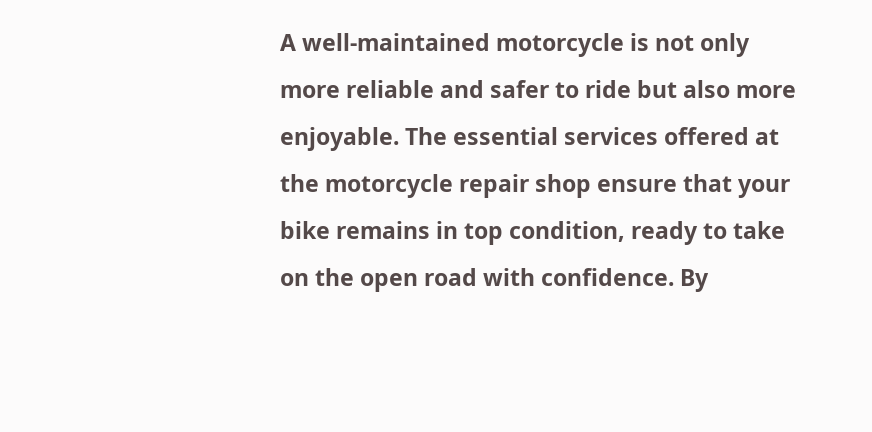A well-maintained motorcycle is not only more reliable and safer to ride but also more enjoyable. The essential services offered at the motorcycle repair shop ensure that your bike remains in top condition, ready to take on the open road with confidence. By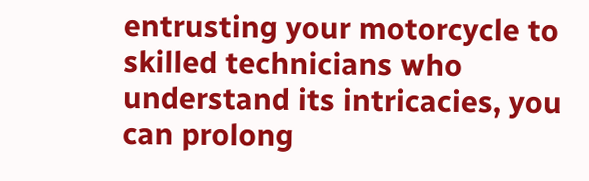entrusting your motorcycle to skilled technicians who understand its intricacies, you can prolong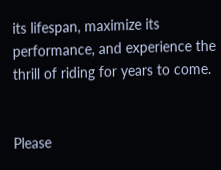its lifespan, maximize its performance, and experience the thrill of riding for years to come.


Please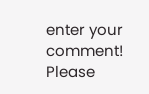enter your comment!
Please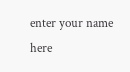enter your name here